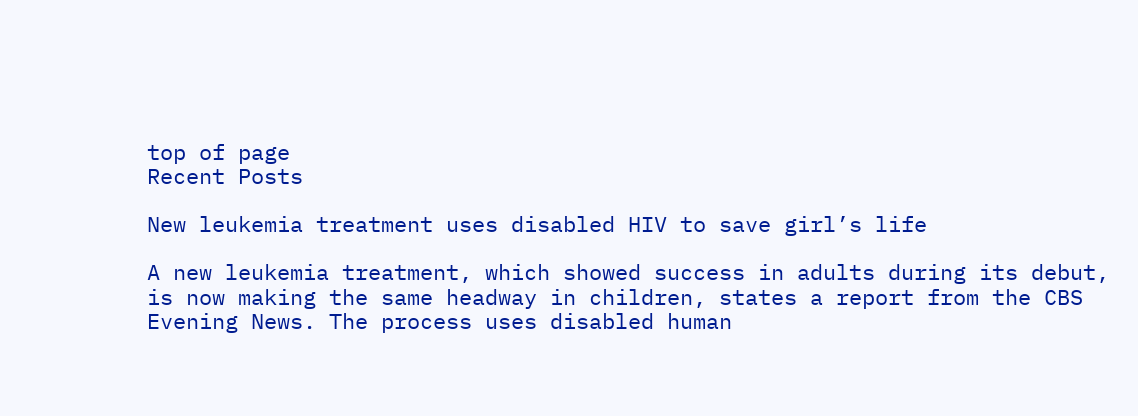top of page
Recent Posts

New leukemia treatment uses disabled HIV to save girl’s life

A new leukemia treatment, which showed success in adults during its debut, is now making the same headway in children, states a report from the CBS Evening News. The process uses disabled human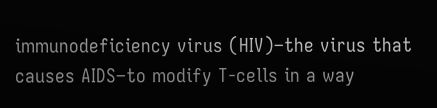immunodeficiency virus (HIV)–the virus that causes AIDS–to modify T-cells in a way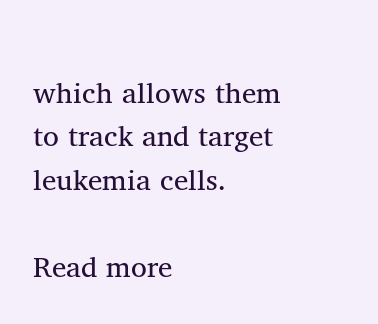which allows them to track and target leukemia cells.

Read more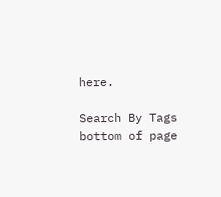here.

Search By Tags
bottom of page